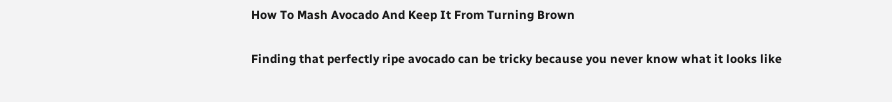How To Mash Avocado And Keep It From Turning Brown

Finding that perfectly ripe avocado can be tricky because you never know what it looks like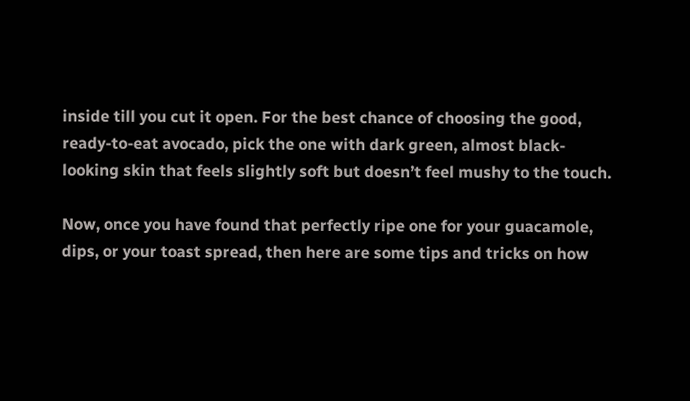inside till you cut it open. For the best chance of choosing the good, ready-to-eat avocado, pick the one with dark green, almost black-looking skin that feels slightly soft but doesn’t feel mushy to the touch.

Now, once you have found that perfectly ripe one for your guacamole, dips, or your toast spread, then here are some tips and tricks on how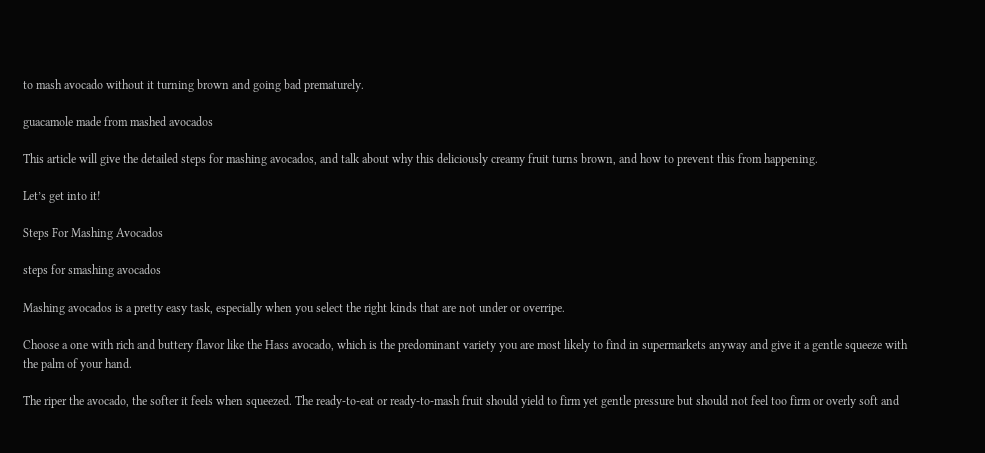to mash avocado without it turning brown and going bad prematurely.

guacamole made from mashed avocados

This article will give the detailed steps for mashing avocados, and talk about why this deliciously creamy fruit turns brown, and how to prevent this from happening.

Let’s get into it!

Steps For Mashing Avocados

steps for smashing avocados

Mashing avocados is a pretty easy task, especially when you select the right kinds that are not under or overripe.

Choose a one with rich and buttery flavor like the Hass avocado, which is the predominant variety you are most likely to find in supermarkets anyway and give it a gentle squeeze with the palm of your hand.

The riper the avocado, the softer it feels when squeezed. The ready-to-eat or ready-to-mash fruit should yield to firm yet gentle pressure but should not feel too firm or overly soft and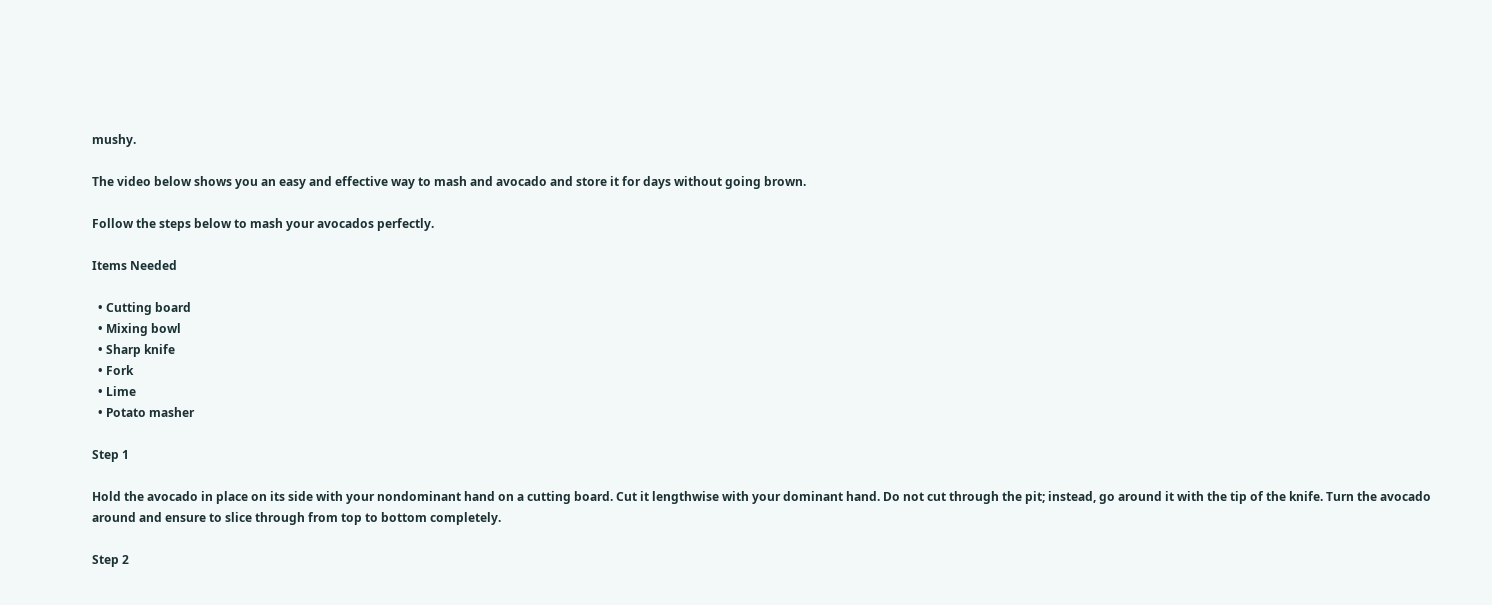mushy.

The video below shows you an easy and effective way to mash and avocado and store it for days without going brown.

Follow the steps below to mash your avocados perfectly.

Items Needed

  • Cutting board
  • Mixing bowl
  • Sharp knife
  • Fork
  • Lime
  • Potato masher

Step 1

Hold the avocado in place on its side with your nondominant hand on a cutting board. Cut it lengthwise with your dominant hand. Do not cut through the pit; instead, go around it with the tip of the knife. Turn the avocado around and ensure to slice through from top to bottom completely.

Step 2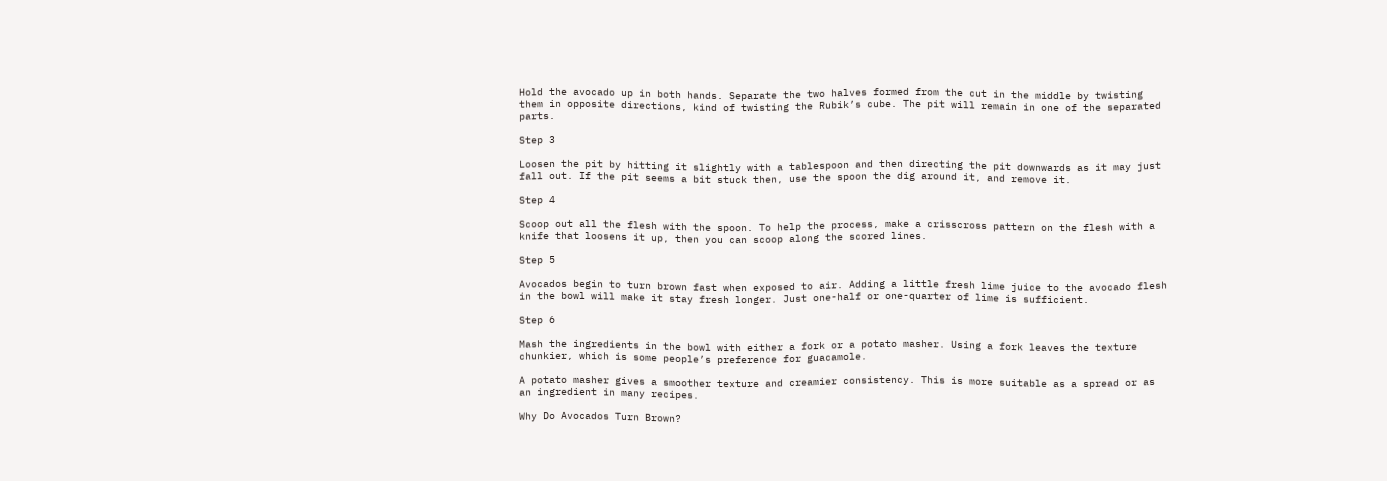Hold the avocado up in both hands. Separate the two halves formed from the cut in the middle by twisting them in opposite directions, kind of twisting the Rubik’s cube. The pit will remain in one of the separated parts.

Step 3

Loosen the pit by hitting it slightly with a tablespoon and then directing the pit downwards as it may just fall out. If the pit seems a bit stuck then, use the spoon the dig around it, and remove it.

Step 4

Scoop out all the flesh with the spoon. To help the process, make a crisscross pattern on the flesh with a knife that loosens it up, then you can scoop along the scored lines.

Step 5

Avocados begin to turn brown fast when exposed to air. Adding a little fresh lime juice to the avocado flesh in the bowl will make it stay fresh longer. Just one-half or one-quarter of lime is sufficient.

Step 6

Mash the ingredients in the bowl with either a fork or a potato masher. Using a fork leaves the texture chunkier, which is some people’s preference for guacamole.

A potato masher gives a smoother texture and creamier consistency. This is more suitable as a spread or as an ingredient in many recipes.

Why Do Avocados Turn Brown?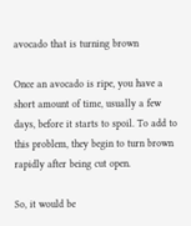avocado that is turning brown

Once an avocado is ripe, you have a short amount of time, usually a few days, before it starts to spoil. To add to this problem, they begin to turn brown rapidly after being cut open.

So, it would be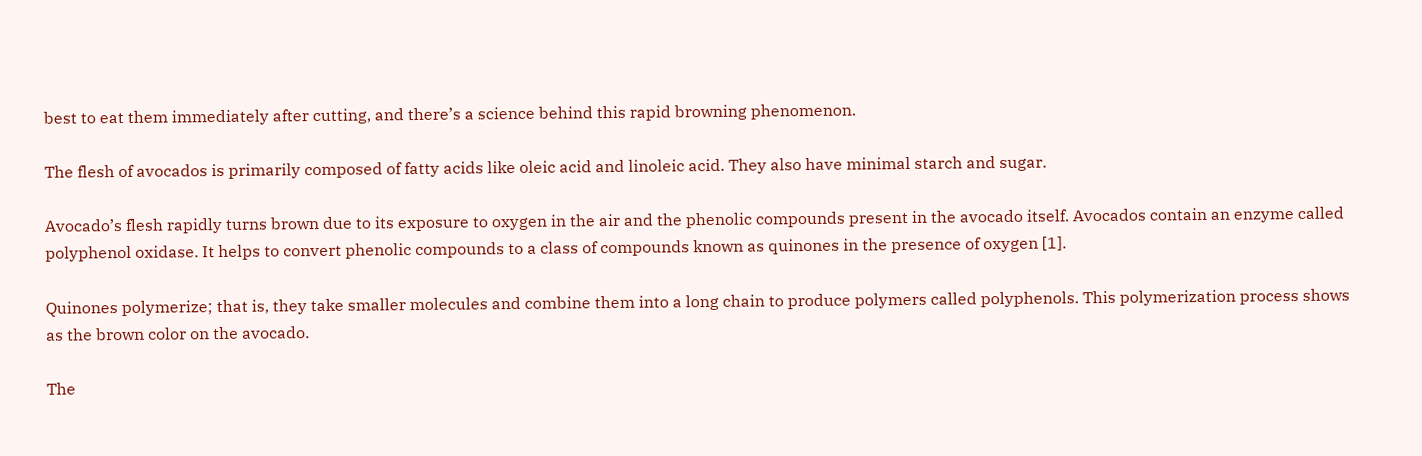best to eat them immediately after cutting, and there’s a science behind this rapid browning phenomenon.

The flesh of avocados is primarily composed of fatty acids like oleic acid and linoleic acid. They also have minimal starch and sugar.

Avocado’s flesh rapidly turns brown due to its exposure to oxygen in the air and the phenolic compounds present in the avocado itself. Avocados contain an enzyme called polyphenol oxidase. It helps to convert phenolic compounds to a class of compounds known as quinones in the presence of oxygen [1].

Quinones polymerize; that is, they take smaller molecules and combine them into a long chain to produce polymers called polyphenols. This polymerization process shows as the brown color on the avocado.

The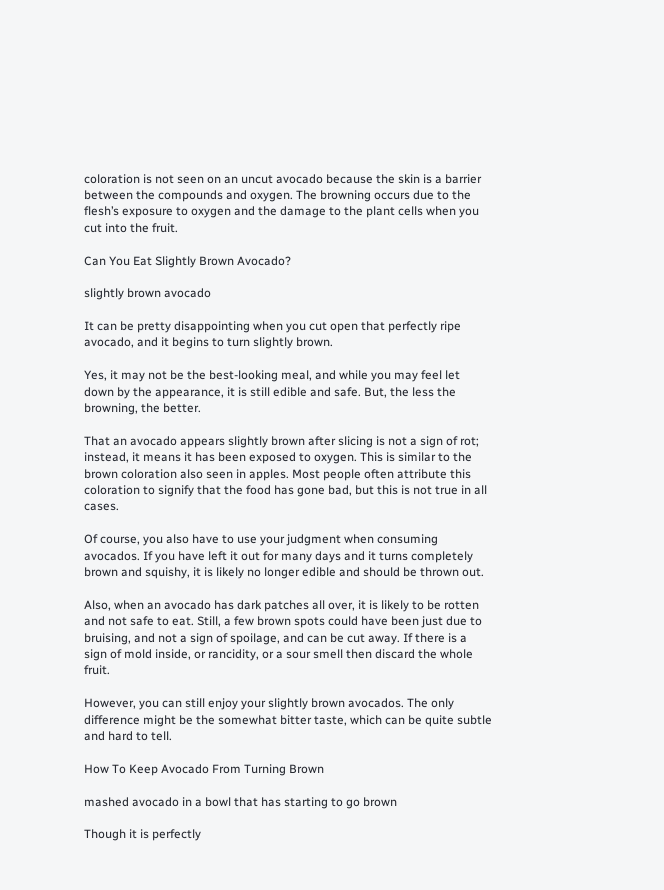coloration is not seen on an uncut avocado because the skin is a barrier between the compounds and oxygen. The browning occurs due to the flesh’s exposure to oxygen and the damage to the plant cells when you cut into the fruit.

Can You Eat Slightly Brown Avocado?

slightly brown avocado

It can be pretty disappointing when you cut open that perfectly ripe avocado, and it begins to turn slightly brown.

Yes, it may not be the best-looking meal, and while you may feel let down by the appearance, it is still edible and safe. But, the less the browning, the better.

That an avocado appears slightly brown after slicing is not a sign of rot; instead, it means it has been exposed to oxygen. This is similar to the brown coloration also seen in apples. Most people often attribute this coloration to signify that the food has gone bad, but this is not true in all cases.

Of course, you also have to use your judgment when consuming avocados. If you have left it out for many days and it turns completely brown and squishy, it is likely no longer edible and should be thrown out.

Also, when an avocado has dark patches all over, it is likely to be rotten and not safe to eat. Still, a few brown spots could have been just due to bruising, and not a sign of spoilage, and can be cut away. If there is a sign of mold inside, or rancidity, or a sour smell then discard the whole fruit.

However, you can still enjoy your slightly brown avocados. The only difference might be the somewhat bitter taste, which can be quite subtle and hard to tell.

How To Keep Avocado From Turning Brown

mashed avocado in a bowl that has starting to go brown

Though it is perfectly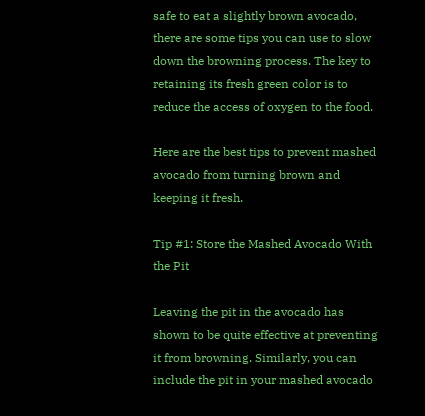safe to eat a slightly brown avocado, there are some tips you can use to slow down the browning process. The key to retaining its fresh green color is to reduce the access of oxygen to the food.

Here are the best tips to prevent mashed avocado from turning brown and keeping it fresh.

Tip #1: Store the Mashed Avocado With the Pit

Leaving the pit in the avocado has shown to be quite effective at preventing it from browning. Similarly, you can include the pit in your mashed avocado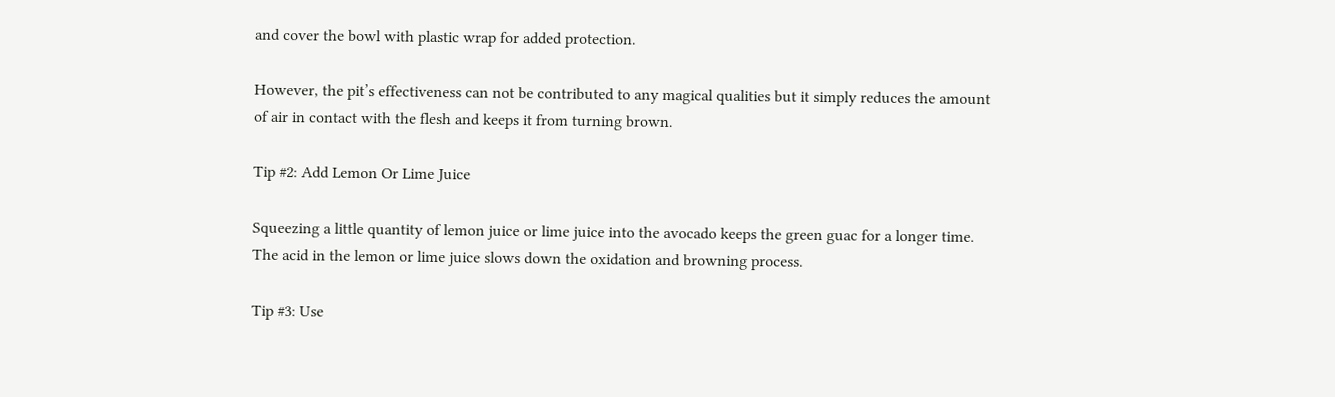and cover the bowl with plastic wrap for added protection.

However, the pit’s effectiveness can not be contributed to any magical qualities but it simply reduces the amount of air in contact with the flesh and keeps it from turning brown.

Tip #2: Add Lemon Or Lime Juice

Squeezing a little quantity of lemon juice or lime juice into the avocado keeps the green guac for a longer time. The acid in the lemon or lime juice slows down the oxidation and browning process.

Tip #3: Use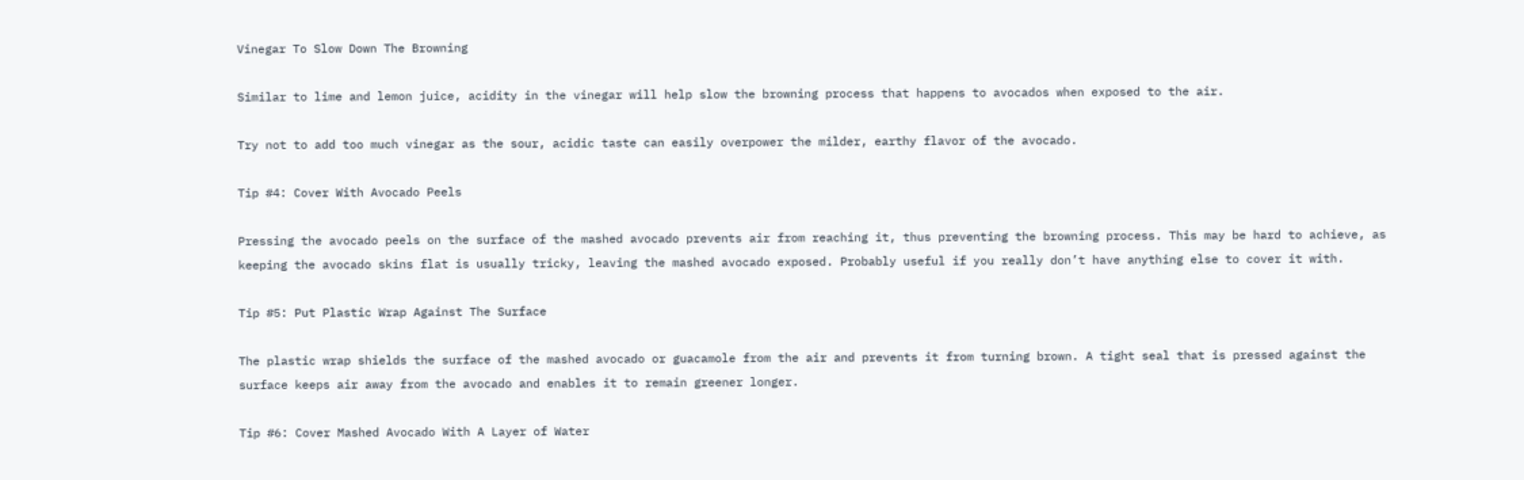Vinegar To Slow Down The Browning

Similar to lime and lemon juice, acidity in the vinegar will help slow the browning process that happens to avocados when exposed to the air.

Try not to add too much vinegar as the sour, acidic taste can easily overpower the milder, earthy flavor of the avocado.

Tip #4: Cover With Avocado Peels

Pressing the avocado peels on the surface of the mashed avocado prevents air from reaching it, thus preventing the browning process. This may be hard to achieve, as keeping the avocado skins flat is usually tricky, leaving the mashed avocado exposed. Probably useful if you really don’t have anything else to cover it with.

Tip #5: Put Plastic Wrap Against The Surface

The plastic wrap shields the surface of the mashed avocado or guacamole from the air and prevents it from turning brown. A tight seal that is pressed against the surface keeps air away from the avocado and enables it to remain greener longer.

Tip #6: Cover Mashed Avocado With A Layer of Water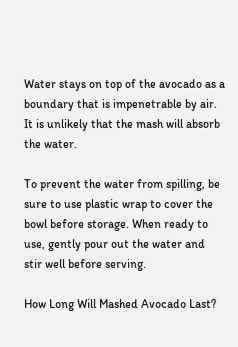Water stays on top of the avocado as a boundary that is impenetrable by air. It is unlikely that the mash will absorb the water.

To prevent the water from spilling, be sure to use plastic wrap to cover the bowl before storage. When ready to use, gently pour out the water and stir well before serving.

How Long Will Mashed Avocado Last?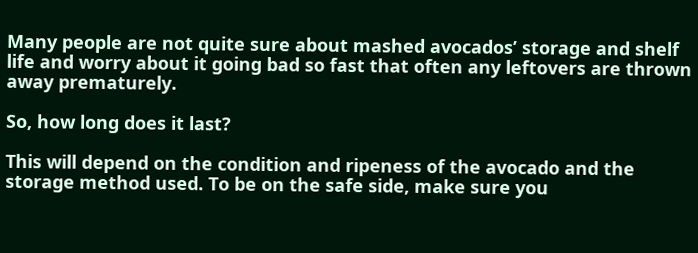Many people are not quite sure about mashed avocados’ storage and shelf life and worry about it going bad so fast that often any leftovers are thrown away prematurely.

So, how long does it last?

This will depend on the condition and ripeness of the avocado and the storage method used. To be on the safe side, make sure you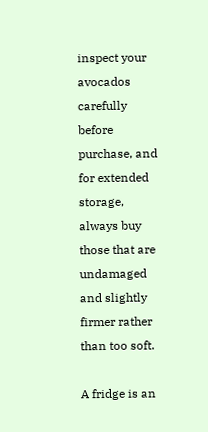inspect your avocados carefully before purchase, and for extended storage, always buy those that are undamaged and slightly firmer rather than too soft.

A fridge is an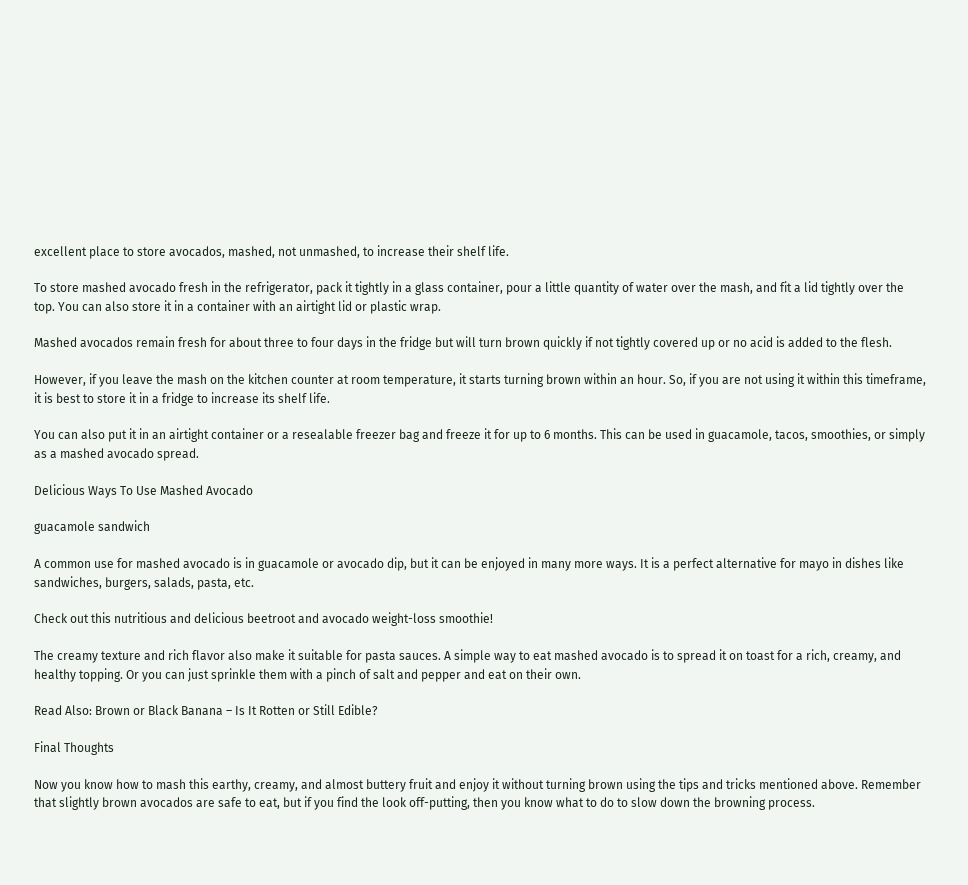excellent place to store avocados, mashed, not unmashed, to increase their shelf life.

To store mashed avocado fresh in the refrigerator, pack it tightly in a glass container, pour a little quantity of water over the mash, and fit a lid tightly over the top. You can also store it in a container with an airtight lid or plastic wrap.

Mashed avocados remain fresh for about three to four days in the fridge but will turn brown quickly if not tightly covered up or no acid is added to the flesh.

However, if you leave the mash on the kitchen counter at room temperature, it starts turning brown within an hour. So, if you are not using it within this timeframe, it is best to store it in a fridge to increase its shelf life.

You can also put it in an airtight container or a resealable freezer bag and freeze it for up to 6 months. This can be used in guacamole, tacos, smoothies, or simply as a mashed avocado spread.

Delicious Ways To Use Mashed Avocado

guacamole sandwich

A common use for mashed avocado is in guacamole or avocado dip, but it can be enjoyed in many more ways. It is a perfect alternative for mayo in dishes like sandwiches, burgers, salads, pasta, etc.

Check out this nutritious and delicious beetroot and avocado weight-loss smoothie!

The creamy texture and rich flavor also make it suitable for pasta sauces. A simple way to eat mashed avocado is to spread it on toast for a rich, creamy, and healthy topping. Or you can just sprinkle them with a pinch of salt and pepper and eat on their own.

Read Also: Brown or Black Banana – Is It Rotten or Still Edible?

Final Thoughts

Now you know how to mash this earthy, creamy, and almost buttery fruit and enjoy it without turning brown using the tips and tricks mentioned above. Remember that slightly brown avocados are safe to eat, but if you find the look off-putting, then you know what to do to slow down the browning process.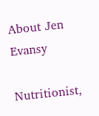About Jen Evansy

Nutritionist,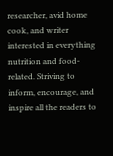researcher, avid home cook, and writer interested in everything nutrition and food-related. Striving to inform, encourage, and inspire all the readers to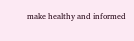make healthy and informed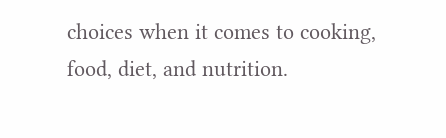choices when it comes to cooking, food, diet, and nutrition.